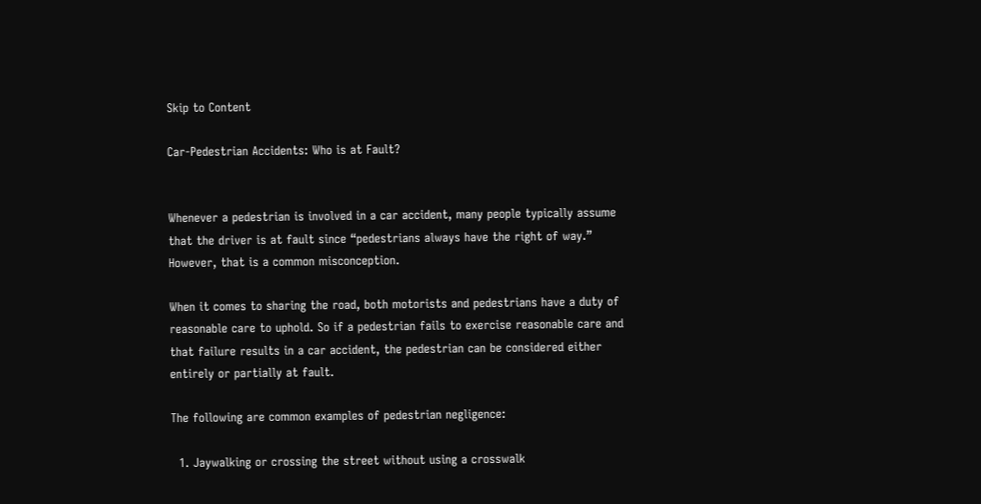Skip to Content

Car-Pedestrian Accidents: Who is at Fault?


Whenever a pedestrian is involved in a car accident, many people typically assume that the driver is at fault since “pedestrians always have the right of way.” However, that is a common misconception.

When it comes to sharing the road, both motorists and pedestrians have a duty of reasonable care to uphold. So if a pedestrian fails to exercise reasonable care and that failure results in a car accident, the pedestrian can be considered either entirely or partially at fault.

The following are common examples of pedestrian negligence:

  1. Jaywalking or crossing the street without using a crosswalk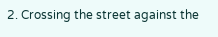2. Crossing the street against the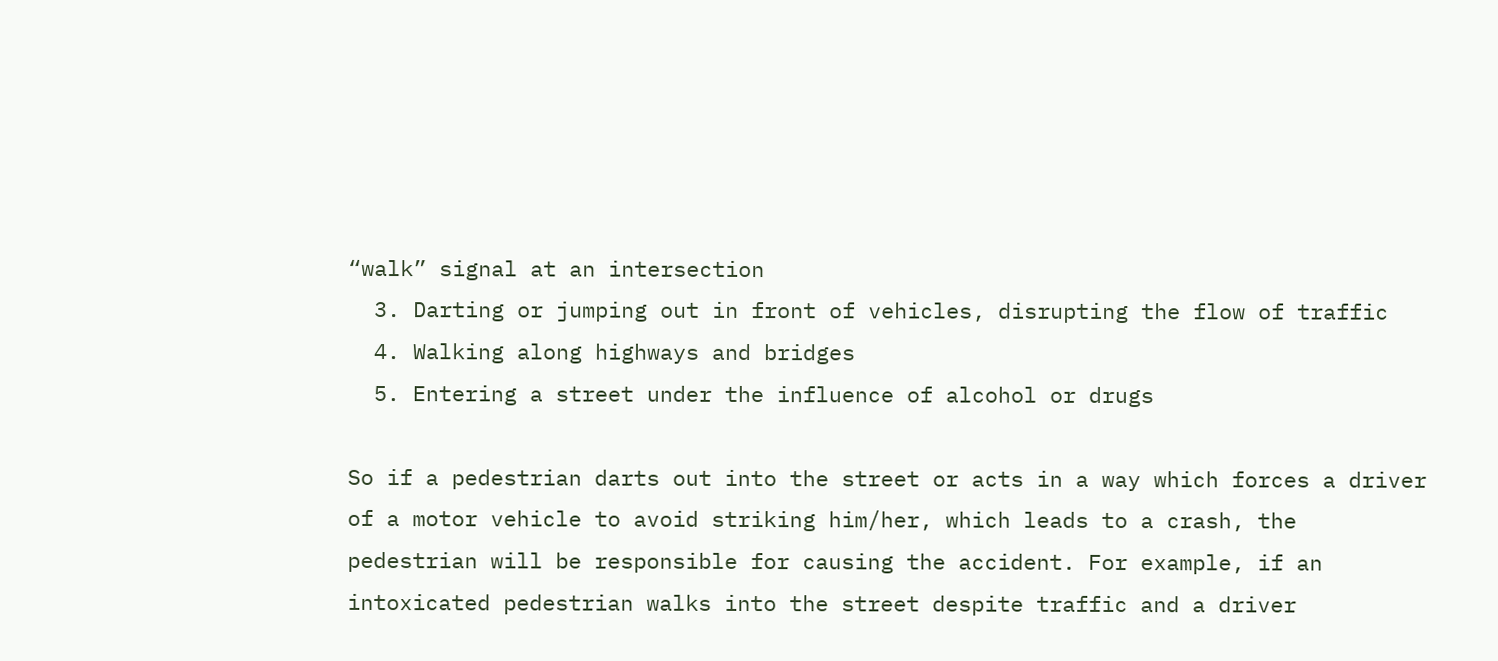“walk” signal at an intersection
  3. Darting or jumping out in front of vehicles, disrupting the flow of traffic
  4. Walking along highways and bridges
  5. Entering a street under the influence of alcohol or drugs

So if a pedestrian darts out into the street or acts in a way which forces a driver of a motor vehicle to avoid striking him/her, which leads to a crash, the pedestrian will be responsible for causing the accident. For example, if an intoxicated pedestrian walks into the street despite traffic and a driver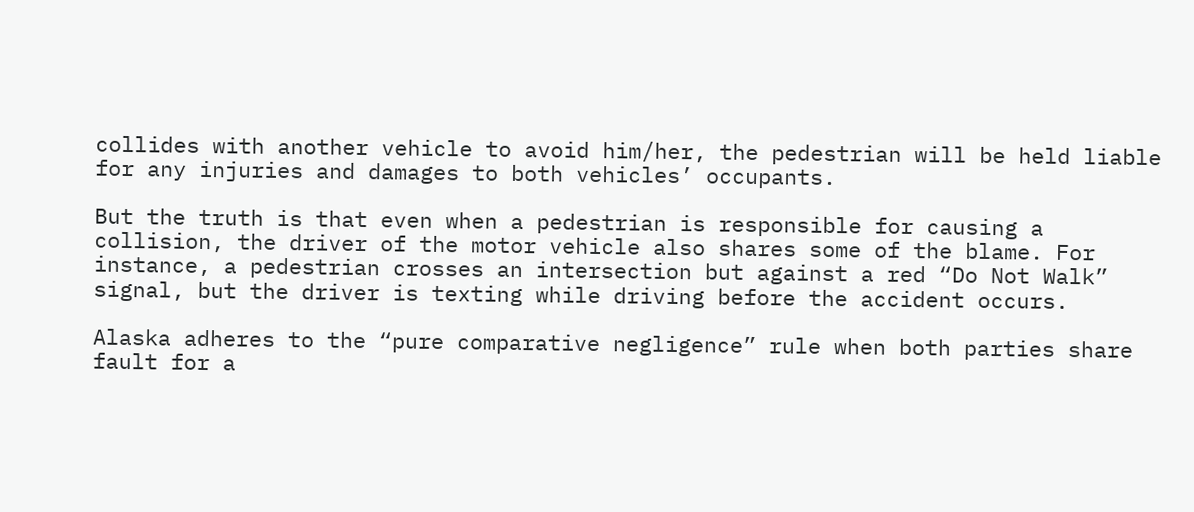collides with another vehicle to avoid him/her, the pedestrian will be held liable for any injuries and damages to both vehicles’ occupants.

But the truth is that even when a pedestrian is responsible for causing a collision, the driver of the motor vehicle also shares some of the blame. For instance, a pedestrian crosses an intersection but against a red “Do Not Walk” signal, but the driver is texting while driving before the accident occurs.

Alaska adheres to the “pure comparative negligence” rule when both parties share fault for a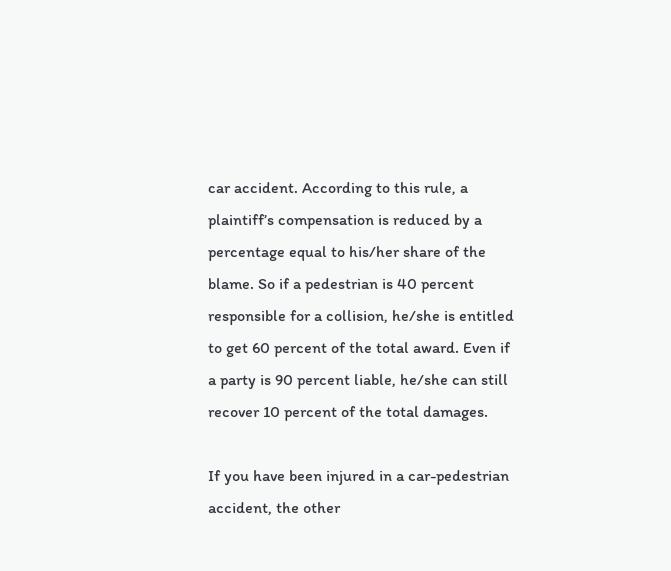car accident. According to this rule, a plaintiff’s compensation is reduced by a percentage equal to his/her share of the blame. So if a pedestrian is 40 percent responsible for a collision, he/she is entitled to get 60 percent of the total award. Even if a party is 90 percent liable, he/she can still recover 10 percent of the total damages.

If you have been injured in a car-pedestrian accident, the other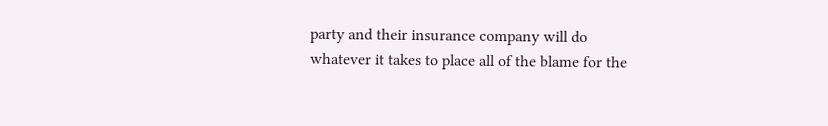party and their insurance company will do whatever it takes to place all of the blame for the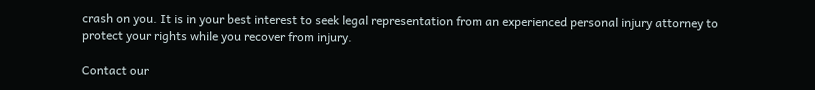crash on you. It is in your best interest to seek legal representation from an experienced personal injury attorney to protect your rights while you recover from injury.

Contact our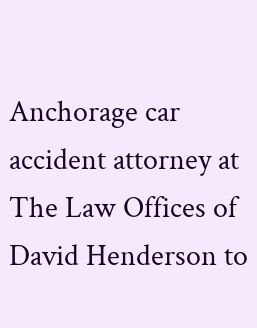Anchorage car accident attorney at The Law Offices of David Henderson to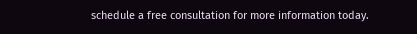schedule a free consultation for more information today.